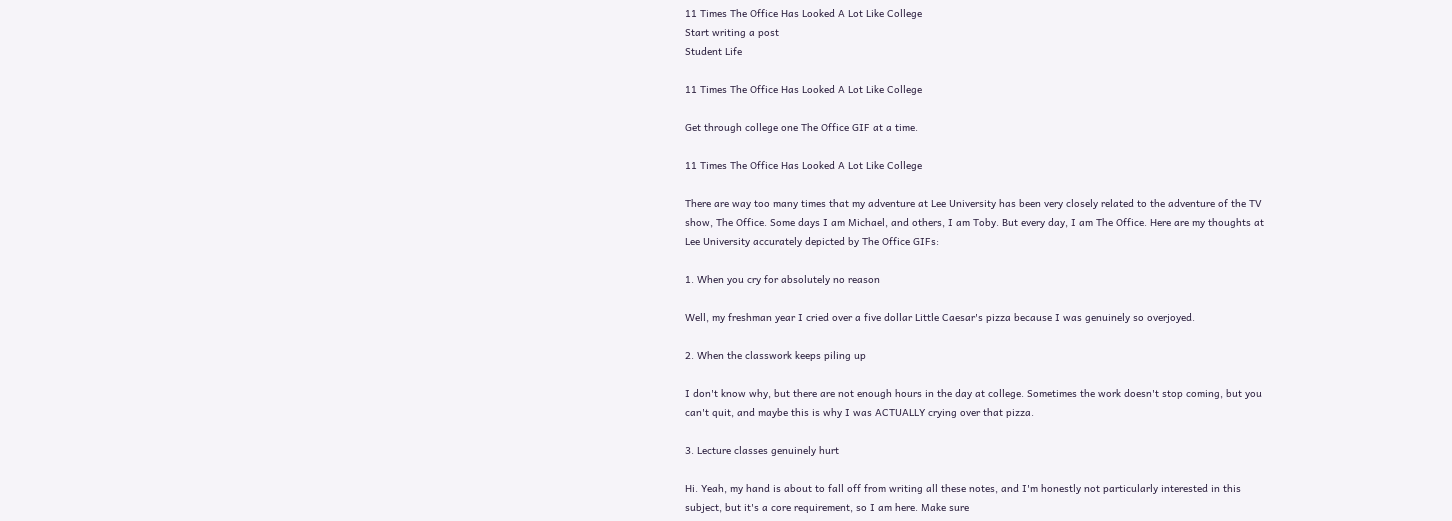11 Times The Office Has Looked A Lot Like College
Start writing a post
Student Life

11 Times The Office Has Looked A Lot Like College

Get through college one The Office GIF at a time.

11 Times The Office Has Looked A Lot Like College

There are way too many times that my adventure at Lee University has been very closely related to the adventure of the TV show, The Office. Some days I am Michael, and others, I am Toby. But every day, I am The Office. Here are my thoughts at Lee University accurately depicted by The Office GIFs:

1. When you cry for absolutely no reason

Well, my freshman year I cried over a five dollar Little Caesar's pizza because I was genuinely so overjoyed.

2. When the classwork keeps piling up

I don't know why, but there are not enough hours in the day at college. Sometimes the work doesn't stop coming, but you can't quit, and maybe this is why I was ACTUALLY crying over that pizza.

3. Lecture classes genuinely hurt

Hi. Yeah, my hand is about to fall off from writing all these notes, and I'm honestly not particularly interested in this subject, but it's a core requirement, so I am here. Make sure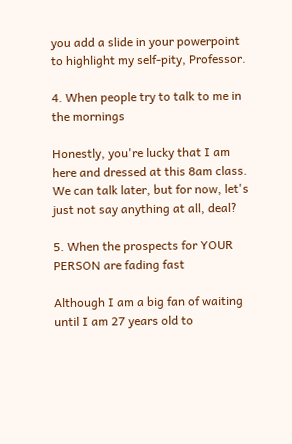you add a slide in your powerpoint to highlight my self-pity, Professor.

4. When people try to talk to me in the mornings

Honestly, you're lucky that I am here and dressed at this 8am class. We can talk later, but for now, let's just not say anything at all, deal?

5. When the prospects for YOUR PERSON are fading fast

Although I am a big fan of waiting until I am 27 years old to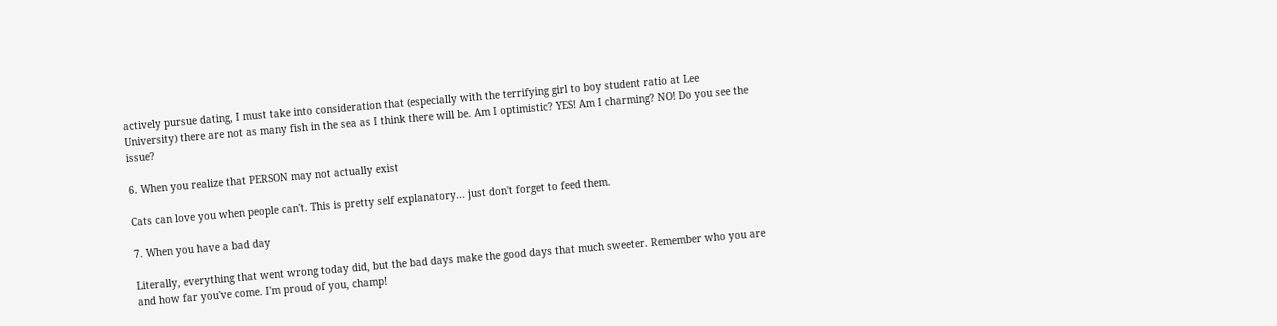actively pursue dating, I must take into consideration that (especially with the terrifying girl to boy student ratio at Lee University) there are not as many fish in the sea as I think there will be. Am I optimistic? YES! Am I charming? NO! Do you see the issue?

6. When you realize that PERSON may not actually exist

Cats can love you when people can't. This is pretty self explanatory... just don't forget to feed them.

7. When you have a bad day

Literally, everything that went wrong today did, but the bad days make the good days that much sweeter. Remember who you are and how far you've come. I'm proud of you, champ!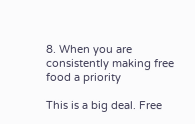8. When you are consistently making free food a priority

This is a big deal. Free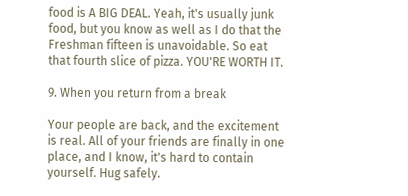food is A BIG DEAL. Yeah, it's usually junk food, but you know as well as I do that the Freshman fifteen is unavoidable. So eat that fourth slice of pizza. YOU'RE WORTH IT.

9. When you return from a break

Your people are back, and the excitement is real. All of your friends are finally in one place, and I know, it's hard to contain yourself. Hug safely.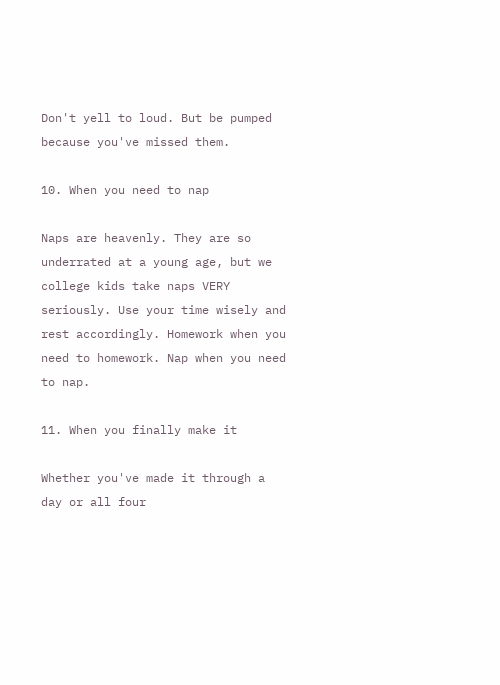Don't yell to loud. But be pumped because you've missed them.

10. When you need to nap

Naps are heavenly. They are so underrated at a young age, but we college kids take naps VERY seriously. Use your time wisely and rest accordingly. Homework when you need to homework. Nap when you need to nap.

11. When you finally make it

Whether you've made it through a day or all four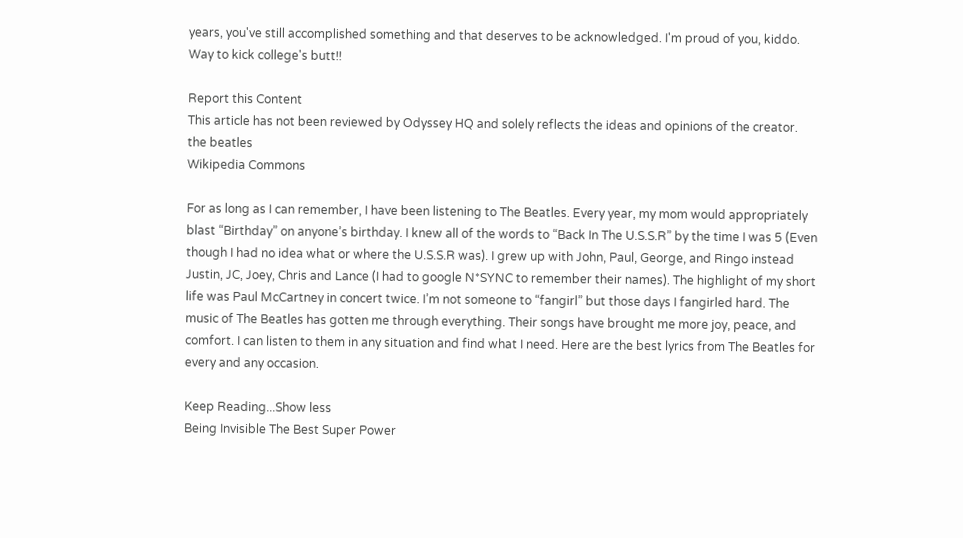years, you've still accomplished something and that deserves to be acknowledged. I'm proud of you, kiddo. Way to kick college's butt!!

Report this Content
This article has not been reviewed by Odyssey HQ and solely reflects the ideas and opinions of the creator.
the beatles
Wikipedia Commons

For as long as I can remember, I have been listening to The Beatles. Every year, my mom would appropriately blast “Birthday” on anyone’s birthday. I knew all of the words to “Back In The U.S.S.R” by the time I was 5 (Even though I had no idea what or where the U.S.S.R was). I grew up with John, Paul, George, and Ringo instead Justin, JC, Joey, Chris and Lance (I had to google N*SYNC to remember their names). The highlight of my short life was Paul McCartney in concert twice. I’m not someone to “fangirl” but those days I fangirled hard. The music of The Beatles has gotten me through everything. Their songs have brought me more joy, peace, and comfort. I can listen to them in any situation and find what I need. Here are the best lyrics from The Beatles for every and any occasion.

Keep Reading...Show less
Being Invisible The Best Super Power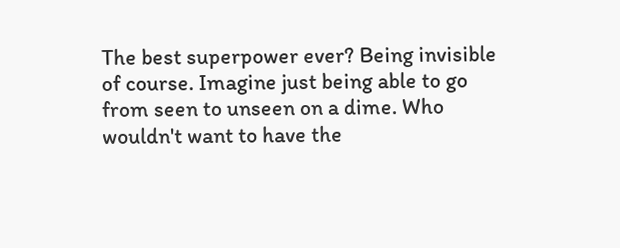The best superpower ever? Being invisible of course. Imagine just being able to go from seen to unseen on a dime. Who wouldn't want to have the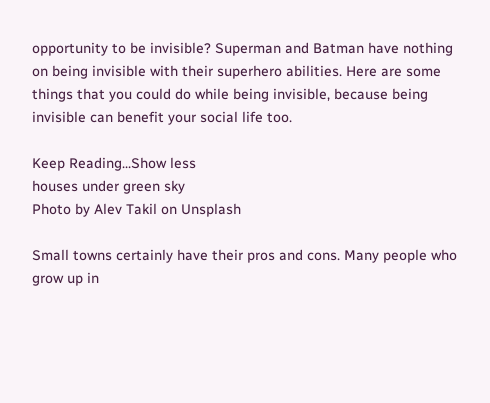opportunity to be invisible? Superman and Batman have nothing on being invisible with their superhero abilities. Here are some things that you could do while being invisible, because being invisible can benefit your social life too.

Keep Reading...Show less
houses under green sky
Photo by Alev Takil on Unsplash

Small towns certainly have their pros and cons. Many people who grow up in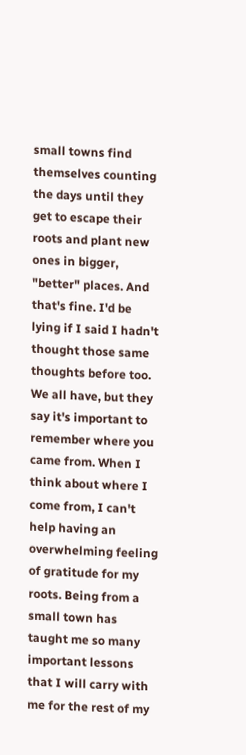small towns find themselves counting the days until they get to escape their roots and plant new ones in bigger, "better" places. And that's fine. I'd be lying if I said I hadn't thought those same thoughts before too. We all have, but they say it's important to remember where you came from. When I think about where I come from, I can't help having an overwhelming feeling of gratitude for my roots. Being from a small town has taught me so many important lessons that I will carry with me for the rest of my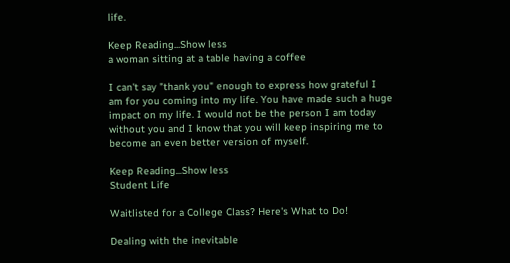life.

Keep Reading...Show less
a woman sitting at a table having a coffee

I can't say "thank you" enough to express how grateful I am for you coming into my life. You have made such a huge impact on my life. I would not be the person I am today without you and I know that you will keep inspiring me to become an even better version of myself.

Keep Reading...Show less
Student Life

Waitlisted for a College Class? Here's What to Do!

Dealing with the inevitable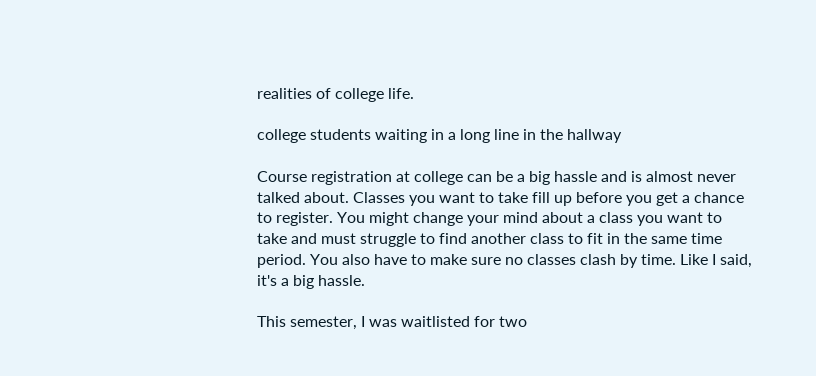realities of college life.

college students waiting in a long line in the hallway

Course registration at college can be a big hassle and is almost never talked about. Classes you want to take fill up before you get a chance to register. You might change your mind about a class you want to take and must struggle to find another class to fit in the same time period. You also have to make sure no classes clash by time. Like I said, it's a big hassle.

This semester, I was waitlisted for two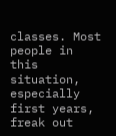classes. Most people in this situation, especially first years, freak out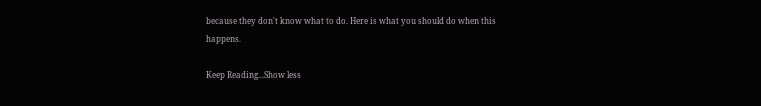because they don't know what to do. Here is what you should do when this happens.

Keep Reading...Show less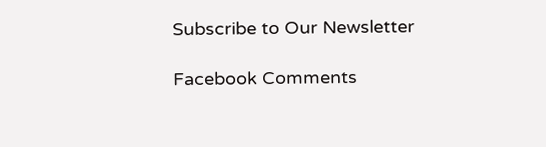Subscribe to Our Newsletter

Facebook Comments